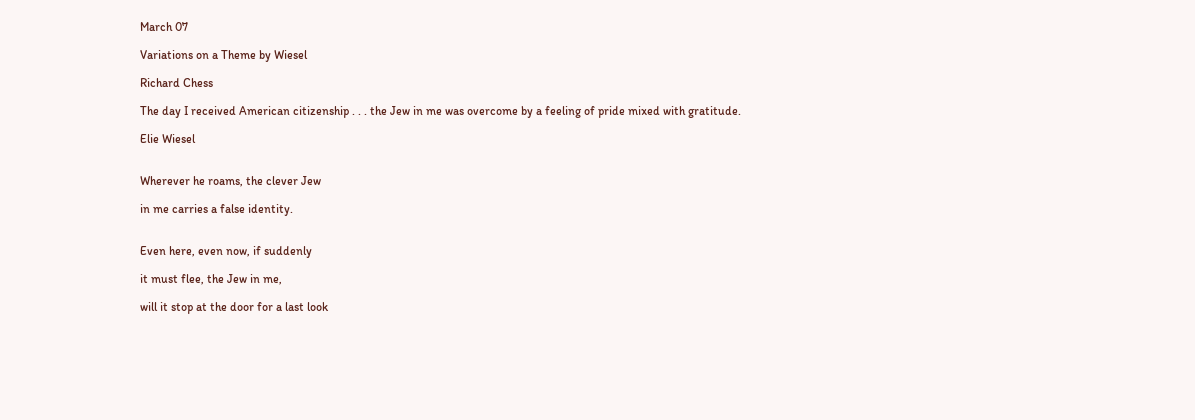March 07

Variations on a Theme by Wiesel

Richard Chess

The day I received American citizenship . . . the Jew in me was overcome by a feeling of pride mixed with gratitude.

Elie Wiesel


Wherever he roams, the clever Jew

in me carries a false identity.


Even here, even now, if suddenly

it must flee, the Jew in me,

will it stop at the door for a last look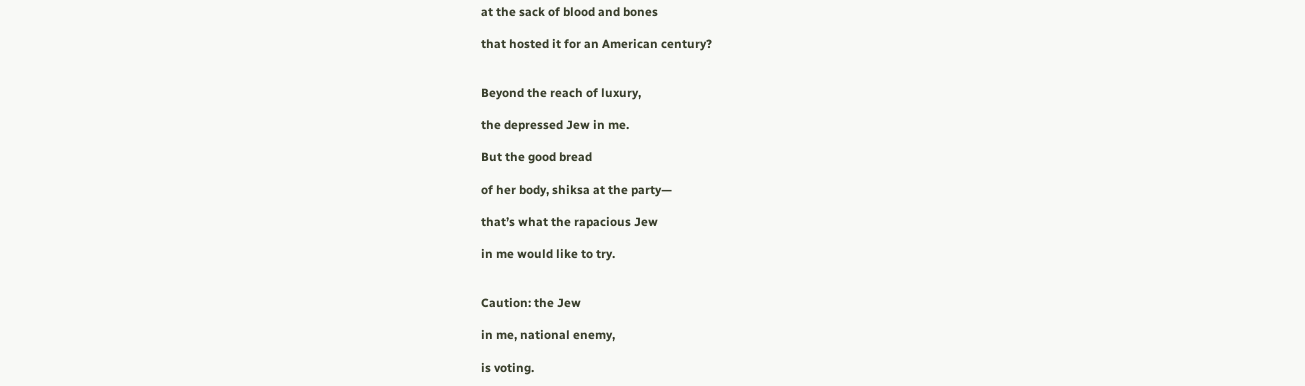at the sack of blood and bones

that hosted it for an American century?


Beyond the reach of luxury,

the depressed Jew in me.

But the good bread

of her body, shiksa at the party—

that’s what the rapacious Jew

in me would like to try.


Caution: the Jew

in me, national enemy,

is voting.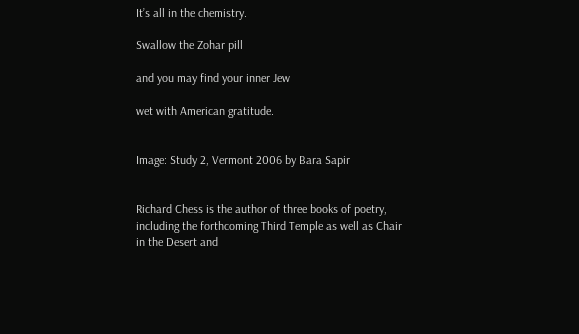It’s all in the chemistry.

Swallow the Zohar pill

and you may find your inner Jew

wet with American gratitude.


Image: Study 2, Vermont 2006 by Bara Sapir


Richard Chess is the author of three books of poetry, including the forthcoming Third Temple as well as Chair in the Desert and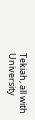Tekiah, all with University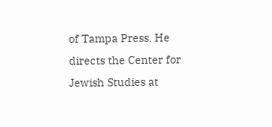of Tampa Press. He directs the Center for Jewish Studies at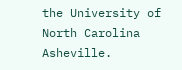the University of North Carolina Asheville.